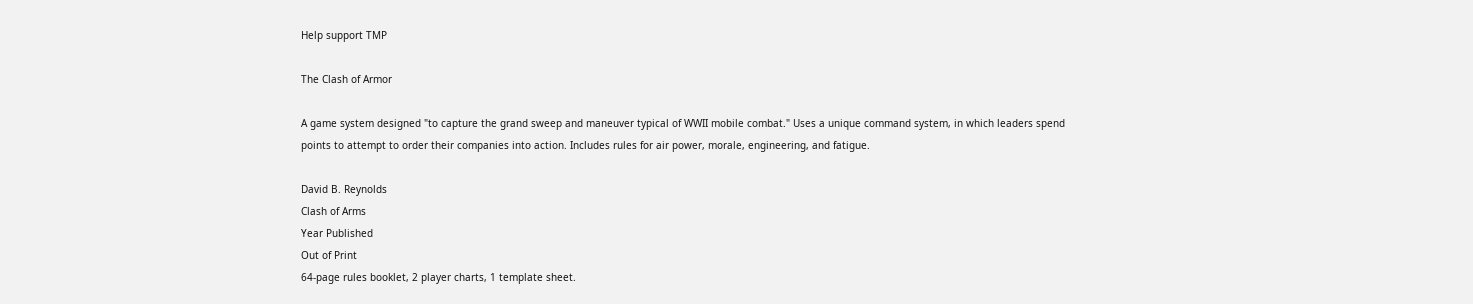Help support TMP

The Clash of Armor

A game system designed "to capture the grand sweep and maneuver typical of WWII mobile combat." Uses a unique command system, in which leaders spend points to attempt to order their companies into action. Includes rules for air power, morale, engineering, and fatigue.

David B. Reynolds
Clash of Arms
Year Published
Out of Print
64-page rules booklet, 2 player charts, 1 template sheet.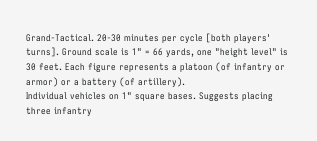Grand-Tactical. 20-30 minutes per cycle [both players' turns]. Ground scale is 1" = 66 yards, one "height level" is 30 feet. Each figure represents a platoon (of infantry or armor) or a battery (of artillery).
Individual vehicles on 1" square bases. Suggests placing three infantry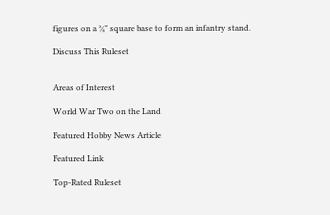figures on a ¾" square base to form an infantry stand.

Discuss This Ruleset


Areas of Interest

World War Two on the Land

Featured Hobby News Article

Featured Link

Top-Rated Ruleset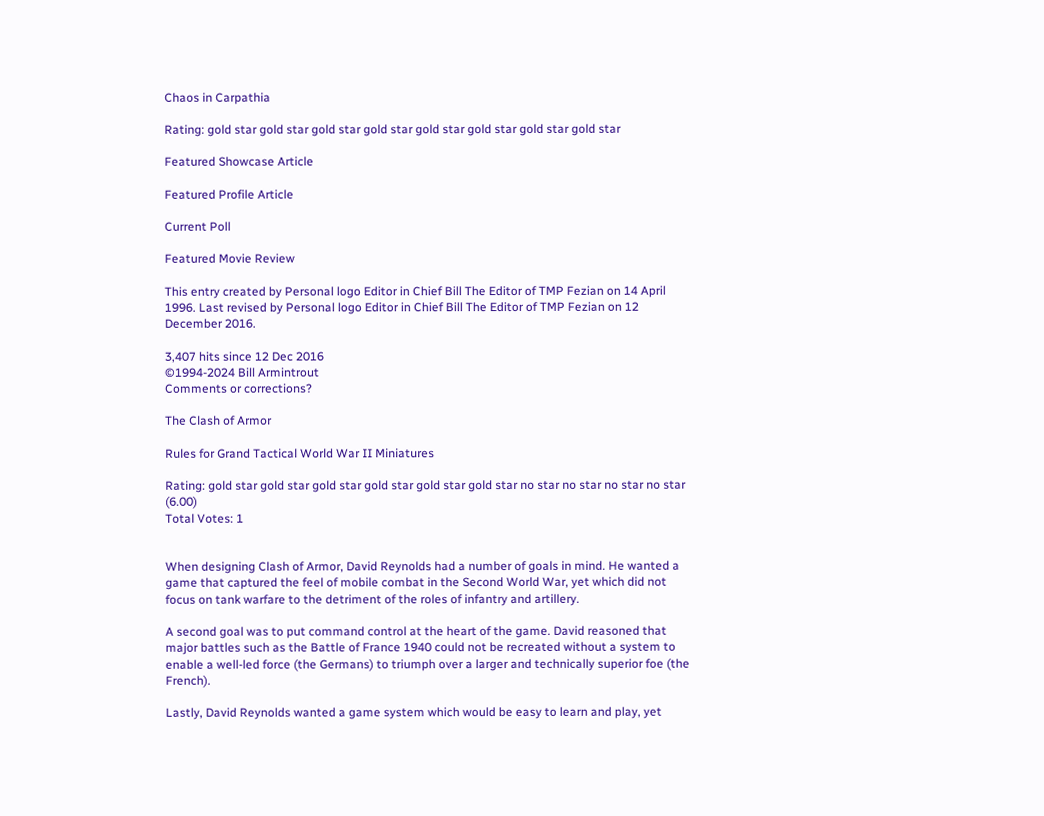Chaos in Carpathia

Rating: gold star gold star gold star gold star gold star gold star gold star gold star

Featured Showcase Article

Featured Profile Article

Current Poll

Featured Movie Review

This entry created by Personal logo Editor in Chief Bill The Editor of TMP Fezian on 14 April 1996. Last revised by Personal logo Editor in Chief Bill The Editor of TMP Fezian on 12 December 2016.

3,407 hits since 12 Dec 2016
©1994-2024 Bill Armintrout
Comments or corrections?

The Clash of Armor

Rules for Grand Tactical World War II Miniatures

Rating: gold star gold star gold star gold star gold star gold star no star no star no star no star (6.00)
Total Votes: 1


When designing Clash of Armor, David Reynolds had a number of goals in mind. He wanted a game that captured the feel of mobile combat in the Second World War, yet which did not focus on tank warfare to the detriment of the roles of infantry and artillery.

A second goal was to put command control at the heart of the game. David reasoned that major battles such as the Battle of France 1940 could not be recreated without a system to enable a well-led force (the Germans) to triumph over a larger and technically superior foe (the French).

Lastly, David Reynolds wanted a game system which would be easy to learn and play, yet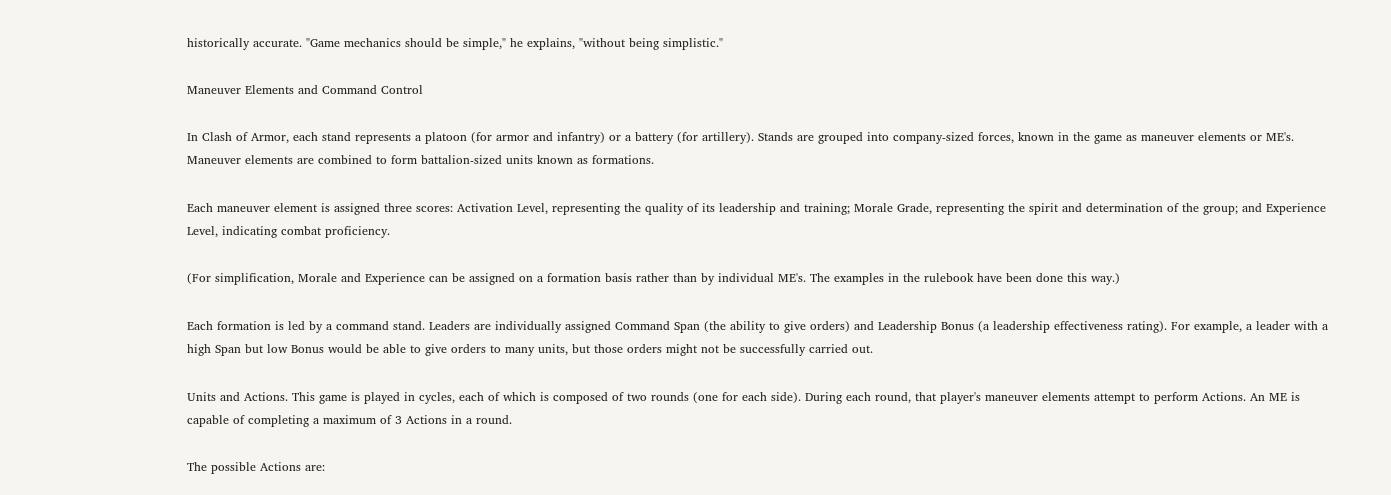historically accurate. "Game mechanics should be simple," he explains, "without being simplistic."

Maneuver Elements and Command Control

In Clash of Armor, each stand represents a platoon (for armor and infantry) or a battery (for artillery). Stands are grouped into company-sized forces, known in the game as maneuver elements or ME's. Maneuver elements are combined to form battalion-sized units known as formations.

Each maneuver element is assigned three scores: Activation Level, representing the quality of its leadership and training; Morale Grade, representing the spirit and determination of the group; and Experience Level, indicating combat proficiency.

(For simplification, Morale and Experience can be assigned on a formation basis rather than by individual ME's. The examples in the rulebook have been done this way.)

Each formation is led by a command stand. Leaders are individually assigned Command Span (the ability to give orders) and Leadership Bonus (a leadership effectiveness rating). For example, a leader with a high Span but low Bonus would be able to give orders to many units, but those orders might not be successfully carried out.

Units and Actions. This game is played in cycles, each of which is composed of two rounds (one for each side). During each round, that player's maneuver elements attempt to perform Actions. An ME is capable of completing a maximum of 3 Actions in a round.

The possible Actions are: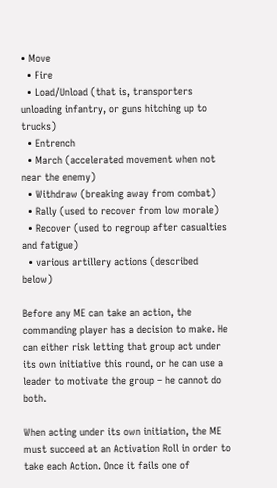• Move
  • Fire
  • Load/Unload (that is, transporters unloading infantry, or guns hitching up to trucks)
  • Entrench
  • March (accelerated movement when not near the enemy)
  • Withdraw (breaking away from combat)
  • Rally (used to recover from low morale)
  • Recover (used to regroup after casualties and fatigue)
  • various artillery actions (described below)

Before any ME can take an action, the commanding player has a decision to make. He can either risk letting that group act under its own initiative this round, or he can use a leader to motivate the group – he cannot do both.

When acting under its own initiation, the ME must succeed at an Activation Roll in order to take each Action. Once it fails one of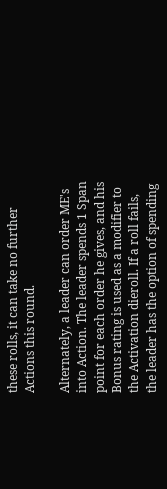these rolls, it can take no further Actions this round.

Alternately, a leader can order ME's into Action. The leader spends 1 Span point for each order he gives, and his Bonus rating is used as a modifier to the Activation dieroll. If a roll fails, the leader has the option of spending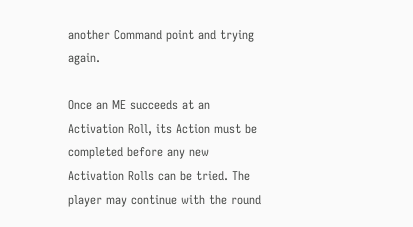another Command point and trying again.

Once an ME succeeds at an Activation Roll, its Action must be completed before any new Activation Rolls can be tried. The player may continue with the round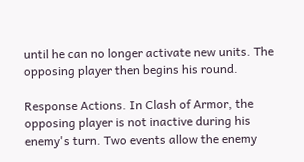until he can no longer activate new units. The opposing player then begins his round.

Response Actions. In Clash of Armor, the opposing player is not inactive during his enemy's turn. Two events allow the enemy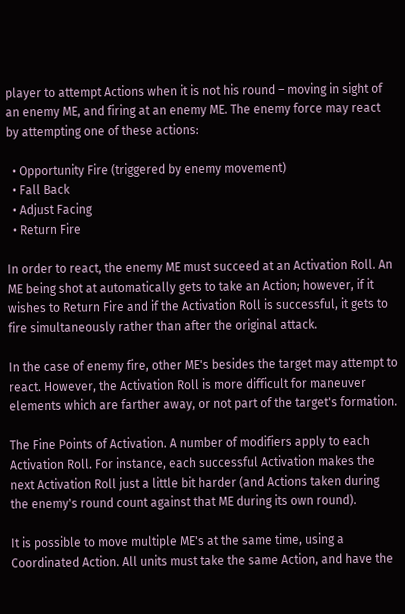player to attempt Actions when it is not his round – moving in sight of an enemy ME, and firing at an enemy ME. The enemy force may react by attempting one of these actions:

  • Opportunity Fire (triggered by enemy movement)
  • Fall Back
  • Adjust Facing
  • Return Fire

In order to react, the enemy ME must succeed at an Activation Roll. An ME being shot at automatically gets to take an Action; however, if it wishes to Return Fire and if the Activation Roll is successful, it gets to fire simultaneously rather than after the original attack.

In the case of enemy fire, other ME's besides the target may attempt to react. However, the Activation Roll is more difficult for maneuver elements which are farther away, or not part of the target's formation.

The Fine Points of Activation. A number of modifiers apply to each Activation Roll. For instance, each successful Activation makes the next Activation Roll just a little bit harder (and Actions taken during the enemy's round count against that ME during its own round).

It is possible to move multiple ME's at the same time, using a Coordinated Action. All units must take the same Action, and have the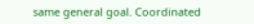same general goal. Coordinated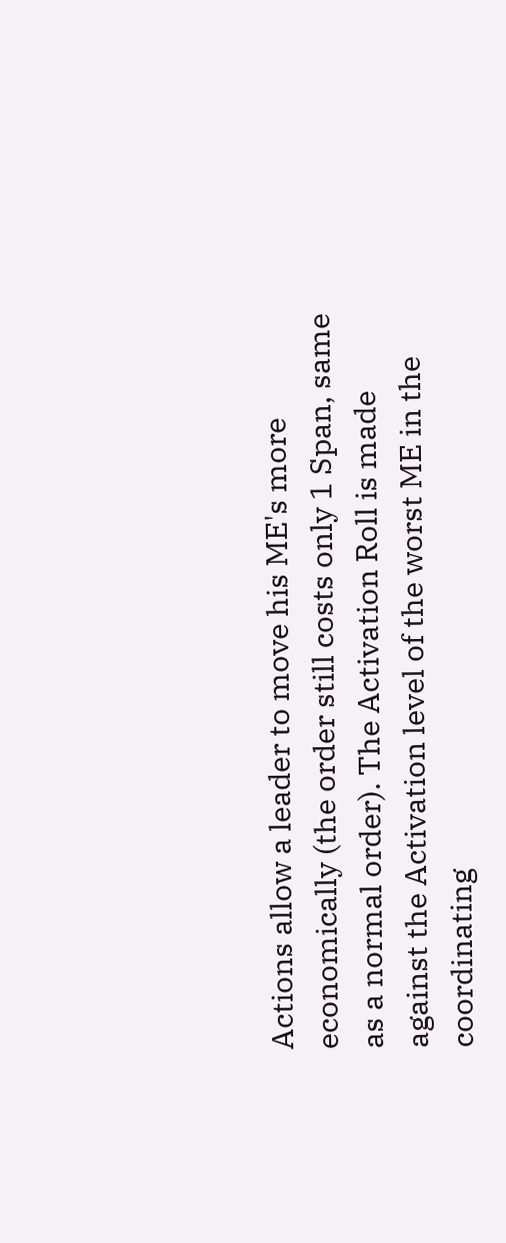Actions allow a leader to move his ME's more economically (the order still costs only 1 Span, same as a normal order). The Activation Roll is made against the Activation level of the worst ME in the coordinating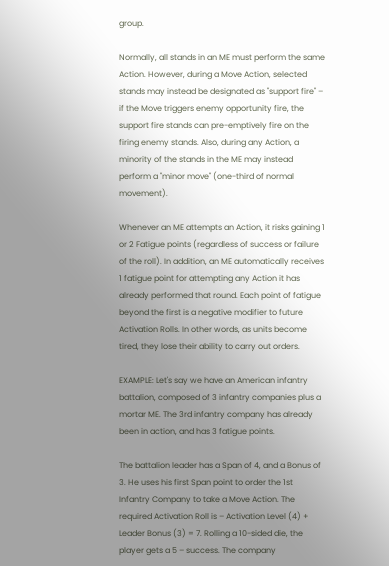group.

Normally, all stands in an ME must perform the same Action. However, during a Move Action, selected stands may instead be designated as "support fire" – if the Move triggers enemy opportunity fire, the support fire stands can pre-emptively fire on the firing enemy stands. Also, during any Action, a minority of the stands in the ME may instead perform a "minor move" (one-third of normal movement).

Whenever an ME attempts an Action, it risks gaining 1 or 2 Fatigue points (regardless of success or failure of the roll). In addition, an ME automatically receives 1 fatigue point for attempting any Action it has already performed that round. Each point of fatigue beyond the first is a negative modifier to future Activation Rolls. In other words, as units become tired, they lose their ability to carry out orders.

EXAMPLE: Let's say we have an American infantry battalion, composed of 3 infantry companies plus a mortar ME. The 3rd infantry company has already been in action, and has 3 fatigue points.

The battalion leader has a Span of 4, and a Bonus of 3. He uses his first Span point to order the 1st Infantry Company to take a Move Action. The required Activation Roll is – Activation Level (4) + Leader Bonus (3) = 7. Rolling a 10-sided die, the player gets a 5 – success. The company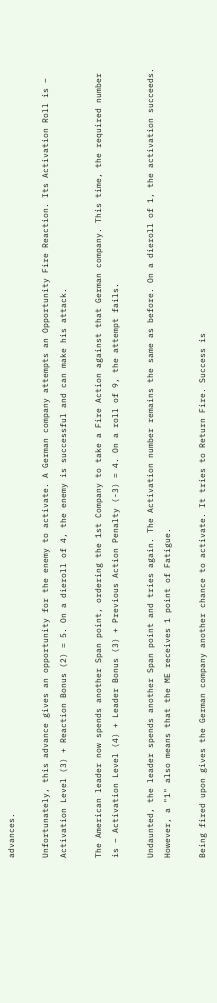advances.

Unfortunately, this advance gives an opportunity for the enemy to activate. A German company attempts an Opportunity Fire Reaction. Its Activation Roll is – Activation Level (3) + Reaction Bonus (2) = 5. On a dieroll of 4, the enemy is successful and can make his attack.

The American leader now spends another Span point, ordering the 1st Company to take a Fire Action against that German company. This time, the required number is – Activation Level (4) + Leader Bonus (3) + Previous Action Penalty (-3) = 4. On a roll of 9, the attempt fails.

Undaunted, the leader spends another Span point and tries again. The Activation number remains the same as before. On a dieroll of 1, the activation succeeds. However, a "1" also means that the ME receives 1 point of Fatigue.

Being fired upon gives the German company another chance to activate. It tries to Return Fire. Success is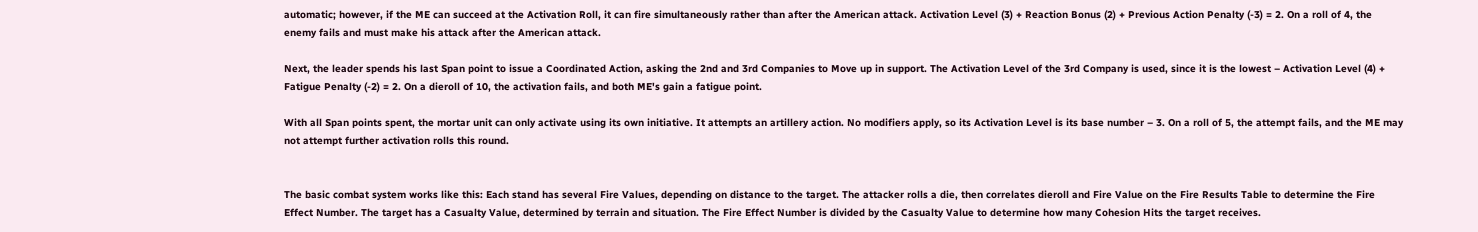automatic; however, if the ME can succeed at the Activation Roll, it can fire simultaneously rather than after the American attack. Activation Level (3) + Reaction Bonus (2) + Previous Action Penalty (-3) = 2. On a roll of 4, the enemy fails and must make his attack after the American attack.

Next, the leader spends his last Span point to issue a Coordinated Action, asking the 2nd and 3rd Companies to Move up in support. The Activation Level of the 3rd Company is used, since it is the lowest – Activation Level (4) + Fatigue Penalty (-2) = 2. On a dieroll of 10, the activation fails, and both ME's gain a fatigue point.

With all Span points spent, the mortar unit can only activate using its own initiative. It attempts an artillery action. No modifiers apply, so its Activation Level is its base number – 3. On a roll of 5, the attempt fails, and the ME may not attempt further activation rolls this round.


The basic combat system works like this: Each stand has several Fire Values, depending on distance to the target. The attacker rolls a die, then correlates dieroll and Fire Value on the Fire Results Table to determine the Fire Effect Number. The target has a Casualty Value, determined by terrain and situation. The Fire Effect Number is divided by the Casualty Value to determine how many Cohesion Hits the target receives.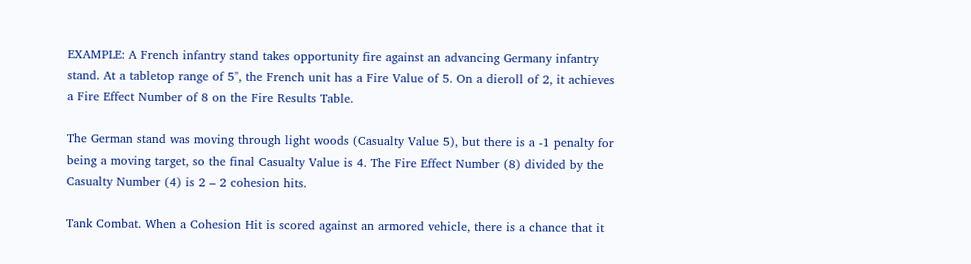EXAMPLE: A French infantry stand takes opportunity fire against an advancing Germany infantry stand. At a tabletop range of 5", the French unit has a Fire Value of 5. On a dieroll of 2, it achieves a Fire Effect Number of 8 on the Fire Results Table.

The German stand was moving through light woods (Casualty Value 5), but there is a -1 penalty for being a moving target, so the final Casualty Value is 4. The Fire Effect Number (8) divided by the Casualty Number (4) is 2 – 2 cohesion hits.

Tank Combat. When a Cohesion Hit is scored against an armored vehicle, there is a chance that it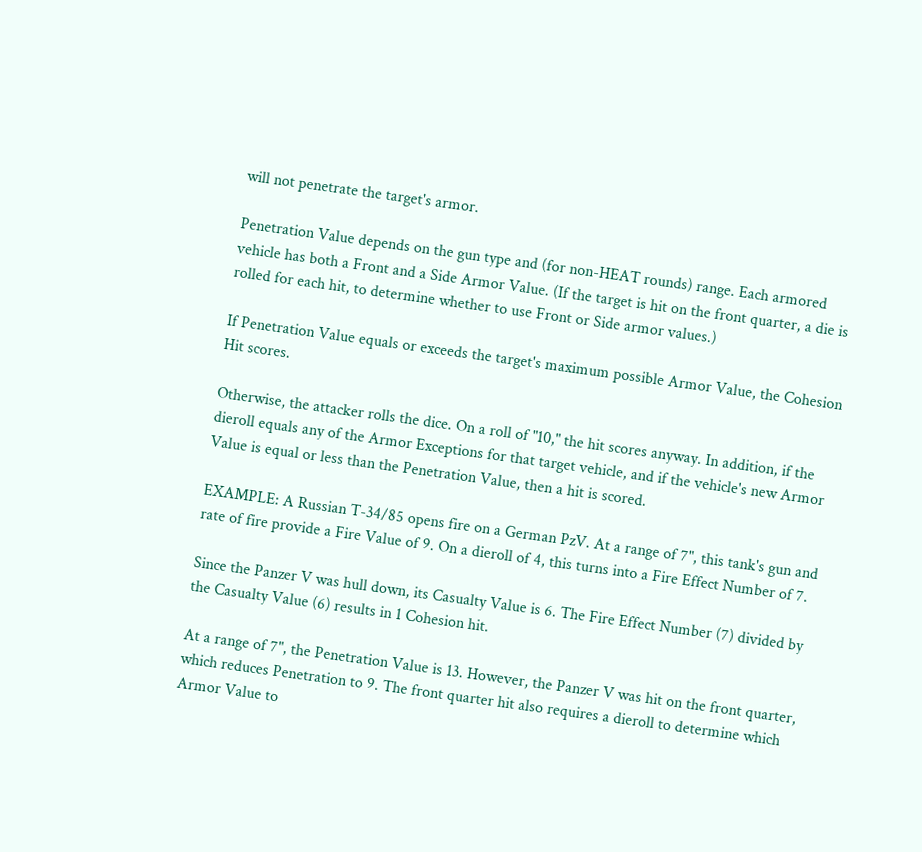will not penetrate the target's armor.

Penetration Value depends on the gun type and (for non-HEAT rounds) range. Each armored vehicle has both a Front and a Side Armor Value. (If the target is hit on the front quarter, a die is rolled for each hit, to determine whether to use Front or Side armor values.)

If Penetration Value equals or exceeds the target's maximum possible Armor Value, the Cohesion Hit scores.

Otherwise, the attacker rolls the dice. On a roll of "10," the hit scores anyway. In addition, if the dieroll equals any of the Armor Exceptions for that target vehicle, and if the vehicle's new Armor Value is equal or less than the Penetration Value, then a hit is scored.

EXAMPLE: A Russian T-34/85 opens fire on a German PzV. At a range of 7", this tank's gun and rate of fire provide a Fire Value of 9. On a dieroll of 4, this turns into a Fire Effect Number of 7.

Since the Panzer V was hull down, its Casualty Value is 6. The Fire Effect Number (7) divided by the Casualty Value (6) results in 1 Cohesion hit.

At a range of 7", the Penetration Value is 13. However, the Panzer V was hit on the front quarter, which reduces Penetration to 9. The front quarter hit also requires a dieroll to determine which Armor Value to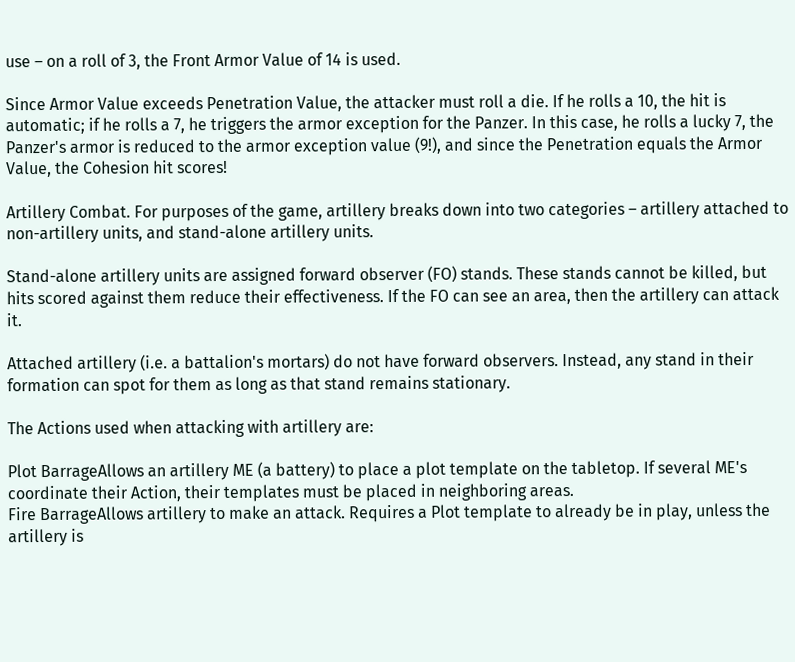use – on a roll of 3, the Front Armor Value of 14 is used.

Since Armor Value exceeds Penetration Value, the attacker must roll a die. If he rolls a 10, the hit is automatic; if he rolls a 7, he triggers the armor exception for the Panzer. In this case, he rolls a lucky 7, the Panzer's armor is reduced to the armor exception value (9!), and since the Penetration equals the Armor Value, the Cohesion hit scores!

Artillery Combat. For purposes of the game, artillery breaks down into two categories – artillery attached to non-artillery units, and stand-alone artillery units.

Stand-alone artillery units are assigned forward observer (FO) stands. These stands cannot be killed, but hits scored against them reduce their effectiveness. If the FO can see an area, then the artillery can attack it.

Attached artillery (i.e. a battalion's mortars) do not have forward observers. Instead, any stand in their formation can spot for them as long as that stand remains stationary.

The Actions used when attacking with artillery are:

Plot BarrageAllows an artillery ME (a battery) to place a plot template on the tabletop. If several ME's coordinate their Action, their templates must be placed in neighboring areas.
Fire BarrageAllows artillery to make an attack. Requires a Plot template to already be in play, unless the artillery is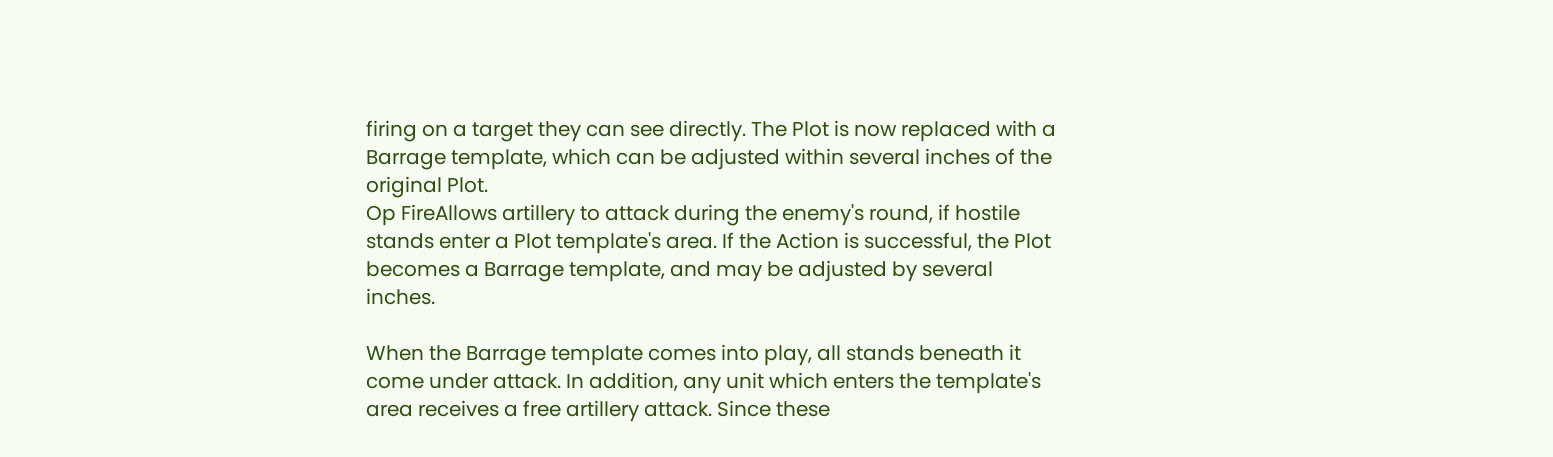firing on a target they can see directly. The Plot is now replaced with a Barrage template, which can be adjusted within several inches of the original Plot.
Op FireAllows artillery to attack during the enemy's round, if hostile stands enter a Plot template's area. If the Action is successful, the Plot becomes a Barrage template, and may be adjusted by several inches.

When the Barrage template comes into play, all stands beneath it come under attack. In addition, any unit which enters the template's area receives a free artillery attack. Since these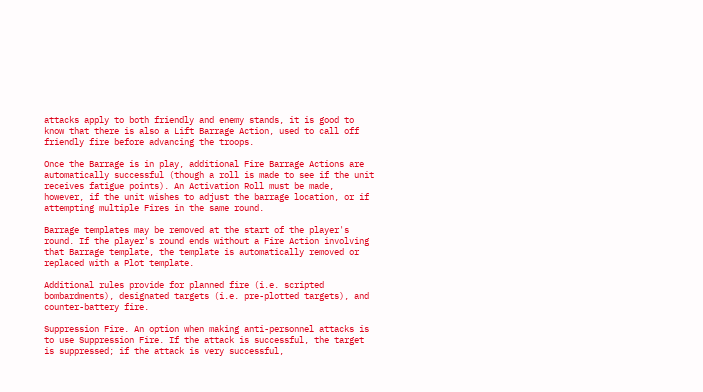attacks apply to both friendly and enemy stands, it is good to know that there is also a Lift Barrage Action, used to call off friendly fire before advancing the troops.

Once the Barrage is in play, additional Fire Barrage Actions are automatically successful (though a roll is made to see if the unit receives fatigue points). An Activation Roll must be made, however, if the unit wishes to adjust the barrage location, or if attempting multiple Fires in the same round.

Barrage templates may be removed at the start of the player's round. If the player's round ends without a Fire Action involving that Barrage template, the template is automatically removed or replaced with a Plot template.

Additional rules provide for planned fire (i.e. scripted bombardments), designated targets (i.e. pre-plotted targets), and counter-battery fire.

Suppression Fire. An option when making anti-personnel attacks is to use Suppression Fire. If the attack is successful, the target is suppressed; if the attack is very successful,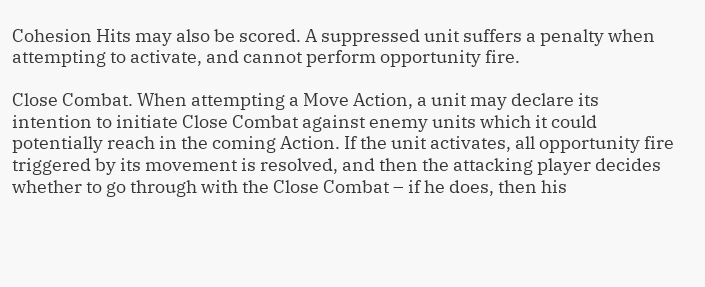Cohesion Hits may also be scored. A suppressed unit suffers a penalty when attempting to activate, and cannot perform opportunity fire.

Close Combat. When attempting a Move Action, a unit may declare its intention to initiate Close Combat against enemy units which it could potentially reach in the coming Action. If the unit activates, all opportunity fire triggered by its movement is resolved, and then the attacking player decides whether to go through with the Close Combat – if he does, then his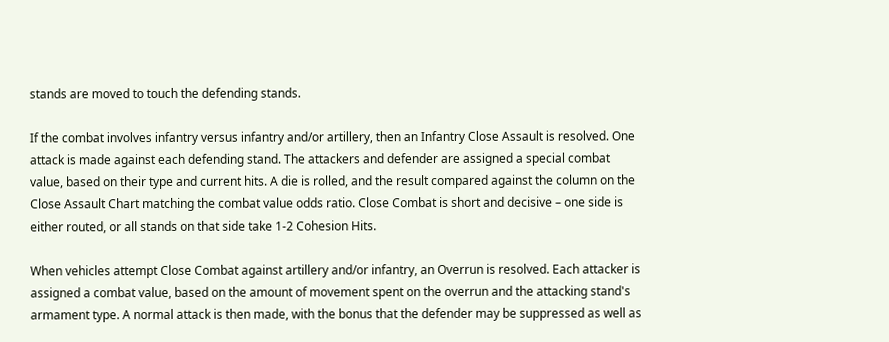stands are moved to touch the defending stands.

If the combat involves infantry versus infantry and/or artillery, then an Infantry Close Assault is resolved. One attack is made against each defending stand. The attackers and defender are assigned a special combat value, based on their type and current hits. A die is rolled, and the result compared against the column on the Close Assault Chart matching the combat value odds ratio. Close Combat is short and decisive – one side is either routed, or all stands on that side take 1-2 Cohesion Hits.

When vehicles attempt Close Combat against artillery and/or infantry, an Overrun is resolved. Each attacker is assigned a combat value, based on the amount of movement spent on the overrun and the attacking stand's armament type. A normal attack is then made, with the bonus that the defender may be suppressed as well as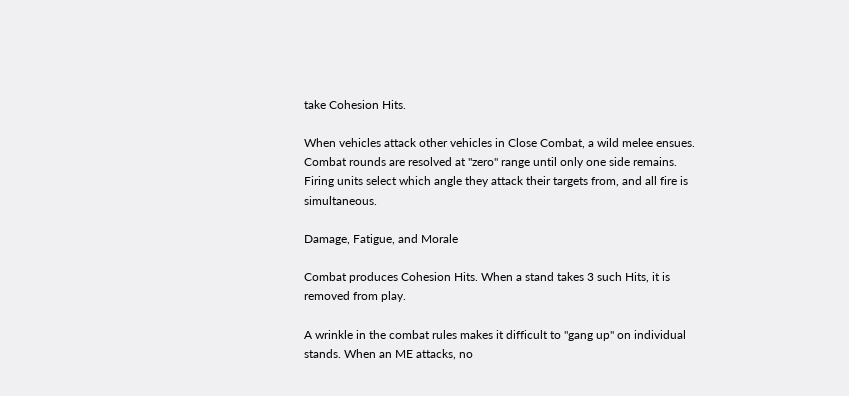take Cohesion Hits.

When vehicles attack other vehicles in Close Combat, a wild melee ensues. Combat rounds are resolved at "zero" range until only one side remains. Firing units select which angle they attack their targets from, and all fire is simultaneous.

Damage, Fatigue, and Morale

Combat produces Cohesion Hits. When a stand takes 3 such Hits, it is removed from play.

A wrinkle in the combat rules makes it difficult to "gang up" on individual stands. When an ME attacks, no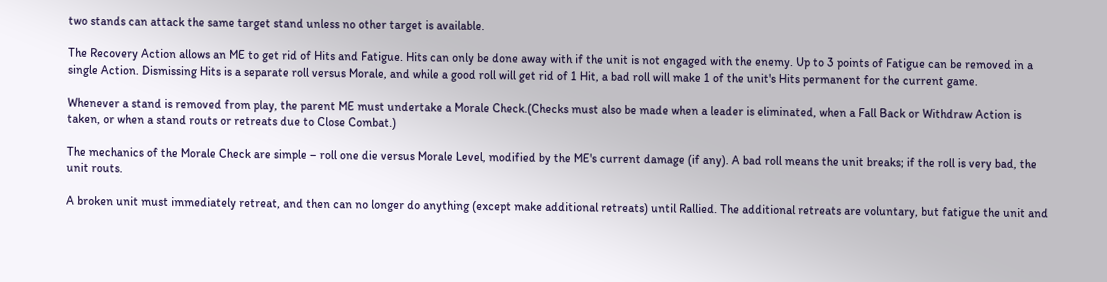two stands can attack the same target stand unless no other target is available.

The Recovery Action allows an ME to get rid of Hits and Fatigue. Hits can only be done away with if the unit is not engaged with the enemy. Up to 3 points of Fatigue can be removed in a single Action. Dismissing Hits is a separate roll versus Morale, and while a good roll will get rid of 1 Hit, a bad roll will make 1 of the unit's Hits permanent for the current game.

Whenever a stand is removed from play, the parent ME must undertake a Morale Check.(Checks must also be made when a leader is eliminated, when a Fall Back or Withdraw Action is taken, or when a stand routs or retreats due to Close Combat.)

The mechanics of the Morale Check are simple – roll one die versus Morale Level, modified by the ME's current damage (if any). A bad roll means the unit breaks; if the roll is very bad, the unit routs.

A broken unit must immediately retreat, and then can no longer do anything (except make additional retreats) until Rallied. The additional retreats are voluntary, but fatigue the unit and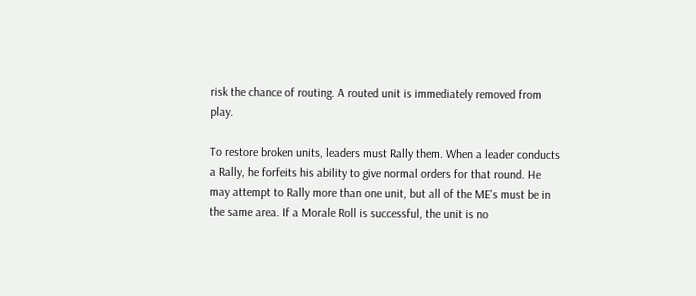risk the chance of routing. A routed unit is immediately removed from play.

To restore broken units, leaders must Rally them. When a leader conducts a Rally, he forfeits his ability to give normal orders for that round. He may attempt to Rally more than one unit, but all of the ME's must be in the same area. If a Morale Roll is successful, the unit is no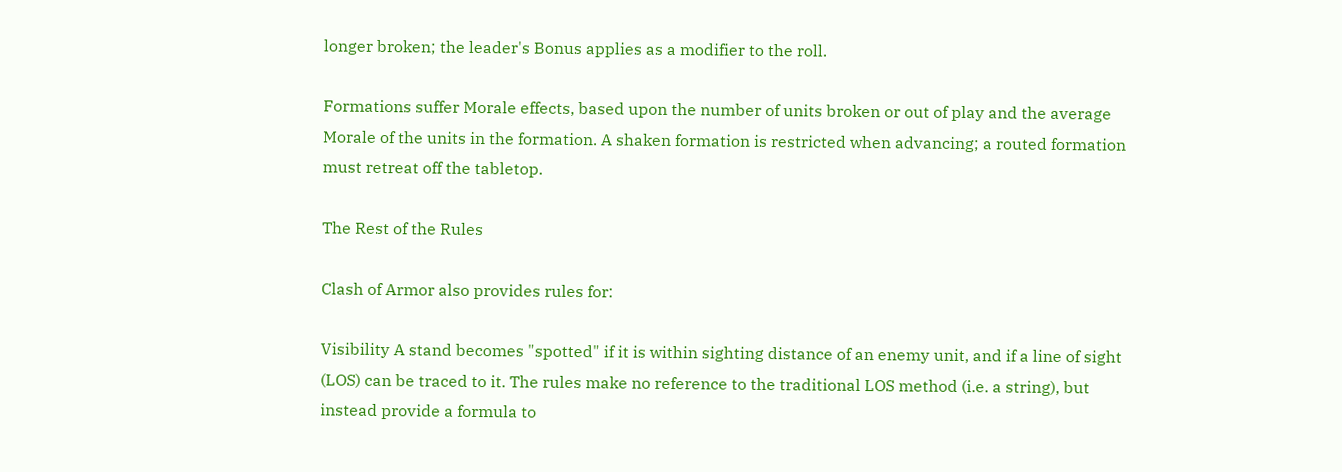longer broken; the leader's Bonus applies as a modifier to the roll.

Formations suffer Morale effects, based upon the number of units broken or out of play and the average Morale of the units in the formation. A shaken formation is restricted when advancing; a routed formation must retreat off the tabletop.

The Rest of the Rules

Clash of Armor also provides rules for:

Visibility A stand becomes "spotted" if it is within sighting distance of an enemy unit, and if a line of sight (LOS) can be traced to it. The rules make no reference to the traditional LOS method (i.e. a string), but instead provide a formula to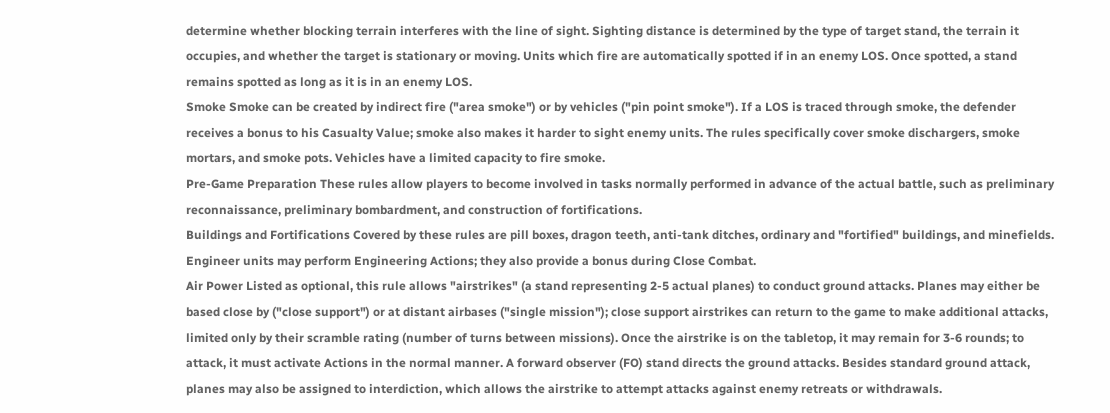determine whether blocking terrain interferes with the line of sight. Sighting distance is determined by the type of target stand, the terrain it occupies, and whether the target is stationary or moving. Units which fire are automatically spotted if in an enemy LOS. Once spotted, a stand remains spotted as long as it is in an enemy LOS.
Smoke Smoke can be created by indirect fire ("area smoke") or by vehicles ("pin point smoke"). If a LOS is traced through smoke, the defender receives a bonus to his Casualty Value; smoke also makes it harder to sight enemy units. The rules specifically cover smoke dischargers, smoke mortars, and smoke pots. Vehicles have a limited capacity to fire smoke.
Pre-Game Preparation These rules allow players to become involved in tasks normally performed in advance of the actual battle, such as preliminary reconnaissance, preliminary bombardment, and construction of fortifications.
Buildings and Fortifications Covered by these rules are pill boxes, dragon teeth, anti-tank ditches, ordinary and "fortified" buildings, and minefields. Engineer units may perform Engineering Actions; they also provide a bonus during Close Combat.
Air Power Listed as optional, this rule allows "airstrikes" (a stand representing 2-5 actual planes) to conduct ground attacks. Planes may either be based close by ("close support") or at distant airbases ("single mission"); close support airstrikes can return to the game to make additional attacks, limited only by their scramble rating (number of turns between missions). Once the airstrike is on the tabletop, it may remain for 3-6 rounds; to attack, it must activate Actions in the normal manner. A forward observer (FO) stand directs the ground attacks. Besides standard ground attack, planes may also be assigned to interdiction, which allows the airstrike to attempt attacks against enemy retreats or withdrawals.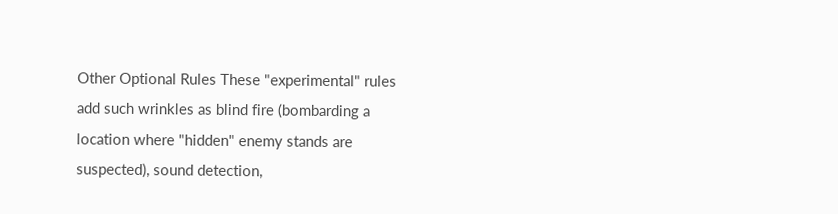Other Optional Rules These "experimental" rules add such wrinkles as blind fire (bombarding a location where "hidden" enemy stands are suspected), sound detection,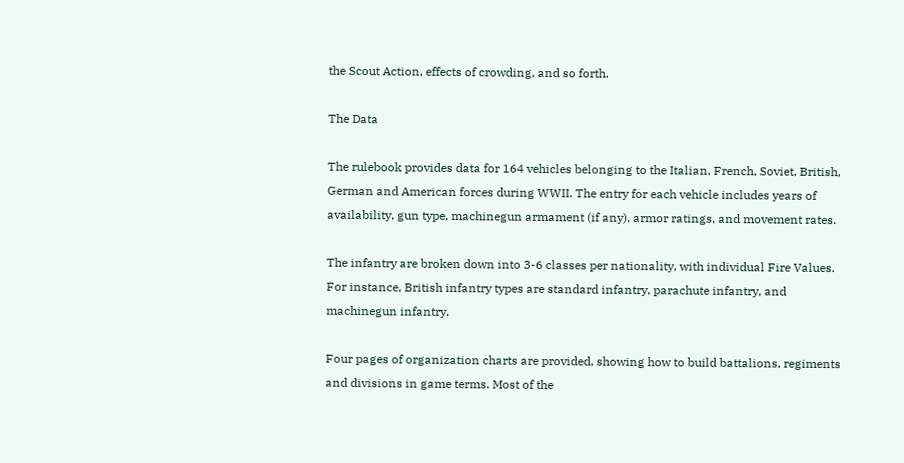the Scout Action, effects of crowding, and so forth.

The Data

The rulebook provides data for 164 vehicles belonging to the Italian, French, Soviet, British, German and American forces during WWII. The entry for each vehicle includes years of availability, gun type, machinegun armament (if any), armor ratings, and movement rates.

The infantry are broken down into 3-6 classes per nationality, with individual Fire Values. For instance, British infantry types are standard infantry, parachute infantry, and machinegun infantry.

Four pages of organization charts are provided, showing how to build battalions, regiments and divisions in game terms. Most of the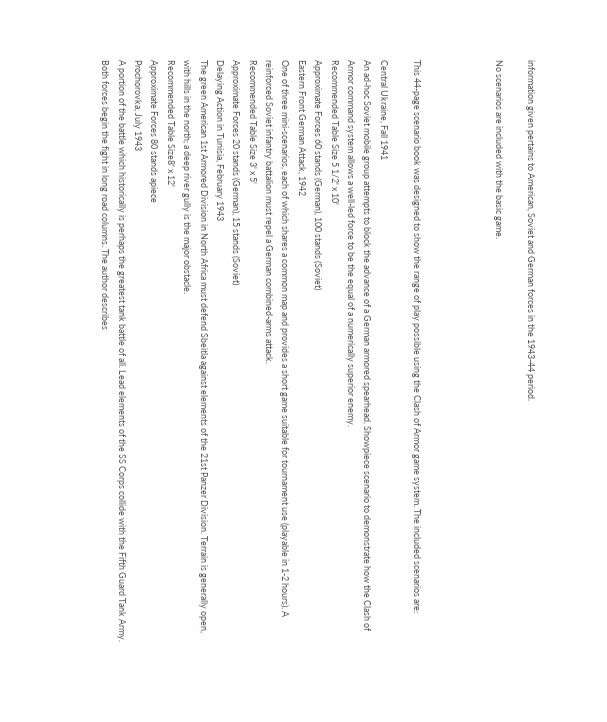information given pertains to American, Soviet and German forces in the 1943-44 period.

No scenarios are included with the basic game.




This 44-page scenario book was designed to show the range of play possible using the Clash of Armor game system. The included scenarios are:

Central Ukraine, Fall 1941
An ad-hoc Soviet mobile group attempts to block the advance of a German armored spearhead. Showpiece scenario to demonstrate how the Clash of Armor command system allows a well-led force to be the equal of a numerically superior enemy.
Recommended Table Size 5 1/2' x 10'
Approximate Forces 60 stands (German), 100 stands (Soviet)
Eastern Front German Attack, 1942
One of three mini-scenarios, each of which shares a common map and provides a short game suitable for tournament use (playable in 1-2 hours). A reinforced Soviet infantry battalion must repel a German combined-arms attack.
Recommended Table Size 3' x 5'
Approximate Forces 20 stands (German), 15 stands (Soviet)
Delaying Action in Tunisia, February 1943
The green American 1st Armored Division in North Africa must defend Sbeitla against elements of the 21st Panzer Division. Terrain is generally open, with hills in the north; a deep river gully is the major obstacle.
Recommended Table Size8' x 12'
Approximate Forces 80 stands apiece
Prochorovka, July 1943
A portion of the battle which historically is perhaps the greatest tank battle of all. Lead elements of the SS Corps collide with the Fifth Guard Tank Army. Both forces begin the fight in long road columns. The author describes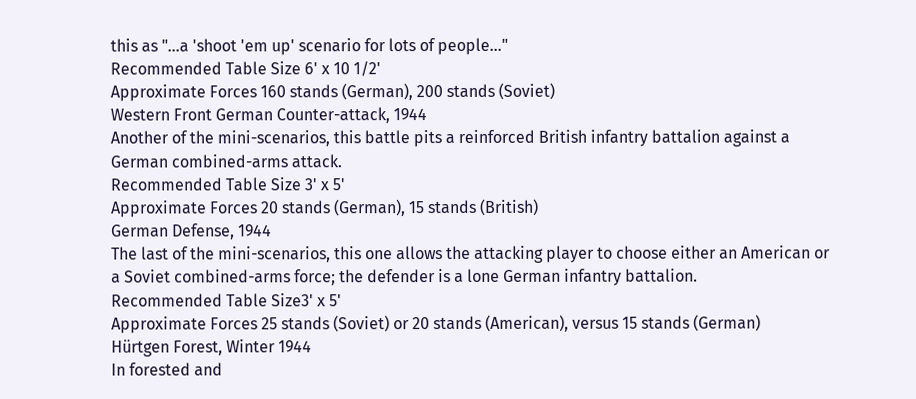this as "...a 'shoot 'em up' scenario for lots of people..."
Recommended Table Size 6' x 10 1/2'
Approximate Forces 160 stands (German), 200 stands (Soviet)
Western Front German Counter-attack, 1944
Another of the mini-scenarios, this battle pits a reinforced British infantry battalion against a German combined-arms attack.
Recommended Table Size 3' x 5'
Approximate Forces 20 stands (German), 15 stands (British)
German Defense, 1944
The last of the mini-scenarios, this one allows the attacking player to choose either an American or a Soviet combined-arms force; the defender is a lone German infantry battalion.
Recommended Table Size3' x 5'
Approximate Forces 25 stands (Soviet) or 20 stands (American), versus 15 stands (German)
Hürtgen Forest, Winter 1944
In forested and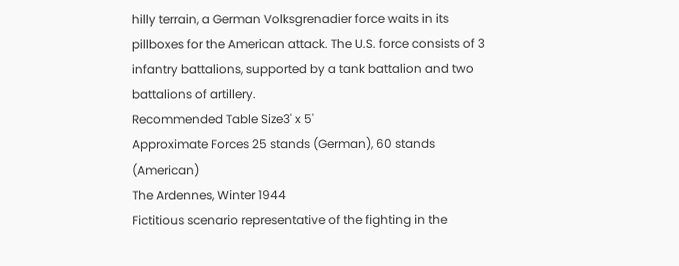hilly terrain, a German Volksgrenadier force waits in its pillboxes for the American attack. The U.S. force consists of 3 infantry battalions, supported by a tank battalion and two battalions of artillery.
Recommended Table Size3' x 5'
Approximate Forces 25 stands (German), 60 stands (American)
The Ardennes, Winter 1944
Fictitious scenario representative of the fighting in the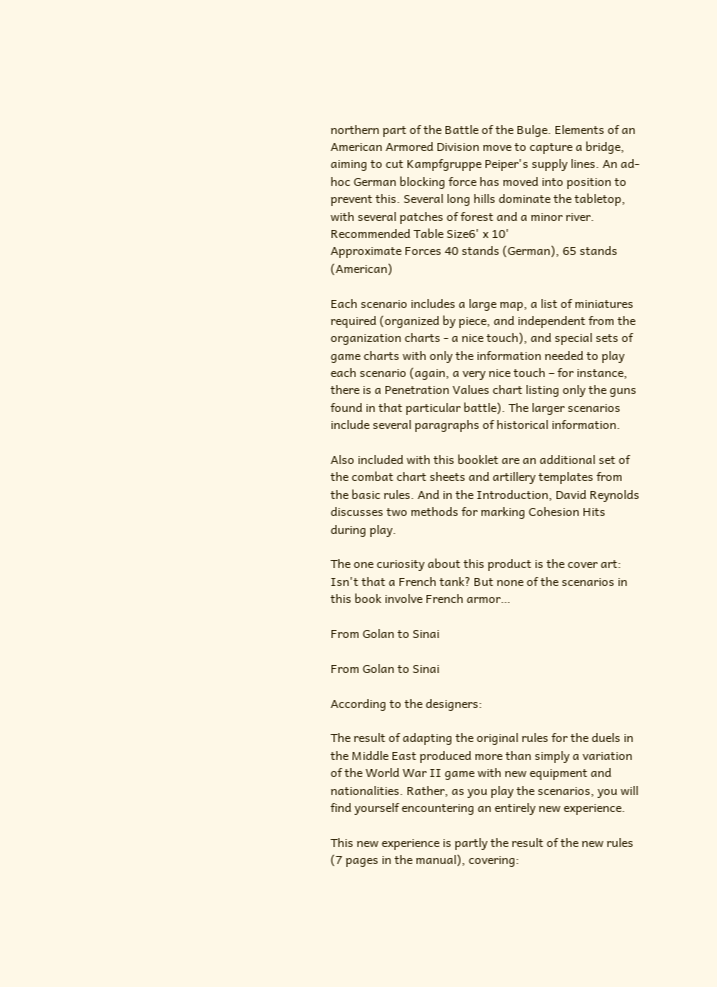northern part of the Battle of the Bulge. Elements of an American Armored Division move to capture a bridge, aiming to cut Kampfgruppe Peiper's supply lines. An ad-hoc German blocking force has moved into position to prevent this. Several long hills dominate the tabletop, with several patches of forest and a minor river.
Recommended Table Size6' x 10'
Approximate Forces 40 stands (German), 65 stands (American)

Each scenario includes a large map, a list of miniatures required (organized by piece, and independent from the organization charts ‐ a nice touch), and special sets of game charts with only the information needed to play each scenario (again, a very nice touch – for instance, there is a Penetration Values chart listing only the guns found in that particular battle). The larger scenarios include several paragraphs of historical information.

Also included with this booklet are an additional set of the combat chart sheets and artillery templates from the basic rules. And in the Introduction, David Reynolds discusses two methods for marking Cohesion Hits during play.

The one curiosity about this product is the cover art: Isn't that a French tank? But none of the scenarios in this book involve French armor…

From Golan to Sinai

From Golan to Sinai

According to the designers:

The result of adapting the original rules for the duels in the Middle East produced more than simply a variation of the World War II game with new equipment and nationalities. Rather, as you play the scenarios, you will find yourself encountering an entirely new experience.

This new experience is partly the result of the new rules (7 pages in the manual), covering: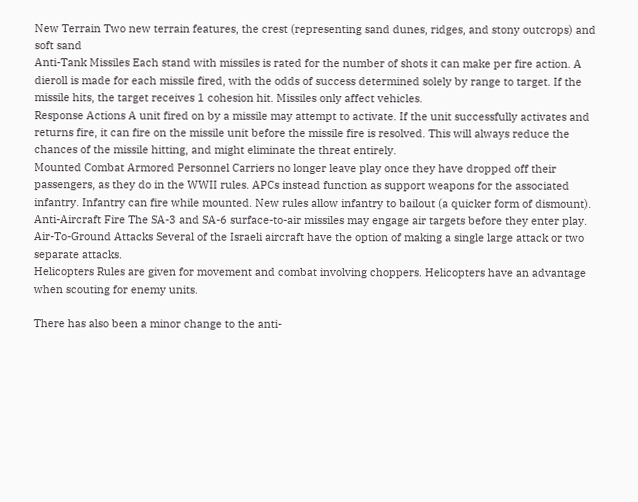New Terrain Two new terrain features, the crest (representing sand dunes, ridges, and stony outcrops) and soft sand
Anti-Tank Missiles Each stand with missiles is rated for the number of shots it can make per fire action. A dieroll is made for each missile fired, with the odds of success determined solely by range to target. If the missile hits, the target receives 1 cohesion hit. Missiles only affect vehicles.
Response Actions A unit fired on by a missile may attempt to activate. If the unit successfully activates and returns fire, it can fire on the missile unit before the missile fire is resolved. This will always reduce the chances of the missile hitting, and might eliminate the threat entirely.
Mounted Combat Armored Personnel Carriers no longer leave play once they have dropped off their passengers, as they do in the WWII rules. APCs instead function as support weapons for the associated infantry. Infantry can fire while mounted. New rules allow infantry to bailout (a quicker form of dismount).
Anti-Aircraft Fire The SA-3 and SA-6 surface-to-air missiles may engage air targets before they enter play.
Air-To-Ground Attacks Several of the Israeli aircraft have the option of making a single large attack or two separate attacks.
Helicopters Rules are given for movement and combat involving choppers. Helicopters have an advantage when scouting for enemy units.

There has also been a minor change to the anti-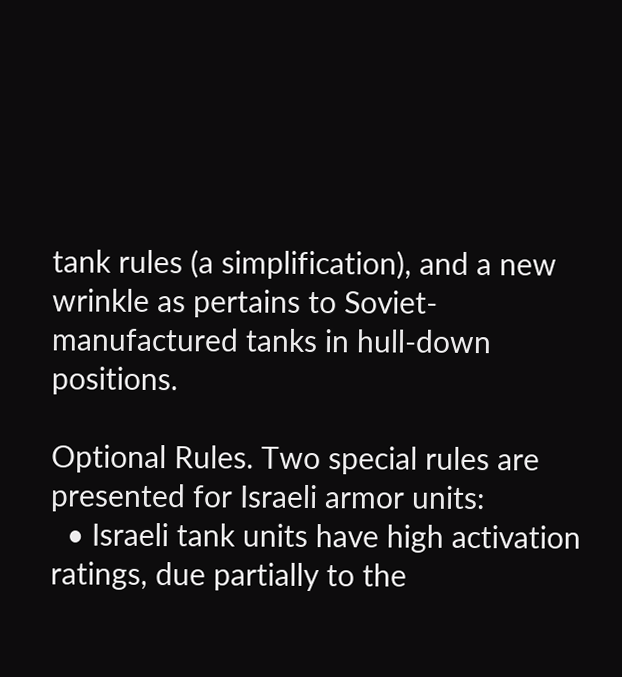tank rules (a simplification), and a new wrinkle as pertains to Soviet-manufactured tanks in hull-down positions.

Optional Rules. Two special rules are presented for Israeli armor units:
  • Israeli tank units have high activation ratings, due partially to the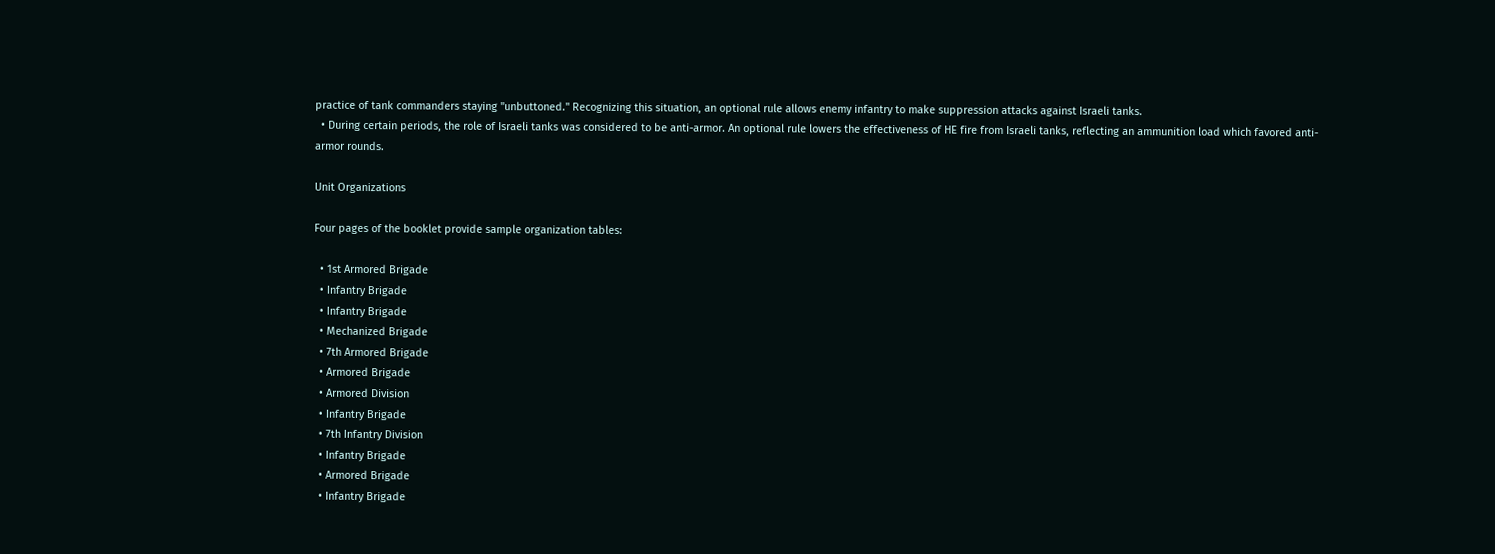practice of tank commanders staying "unbuttoned." Recognizing this situation, an optional rule allows enemy infantry to make suppression attacks against Israeli tanks.
  • During certain periods, the role of Israeli tanks was considered to be anti-armor. An optional rule lowers the effectiveness of HE fire from Israeli tanks, reflecting an ammunition load which favored anti-armor rounds.

Unit Organizations

Four pages of the booklet provide sample organization tables:

  • 1st Armored Brigade
  • Infantry Brigade
  • Infantry Brigade
  • Mechanized Brigade
  • 7th Armored Brigade
  • Armored Brigade
  • Armored Division
  • Infantry Brigade
  • 7th Infantry Division
  • Infantry Brigade
  • Armored Brigade
  • Infantry Brigade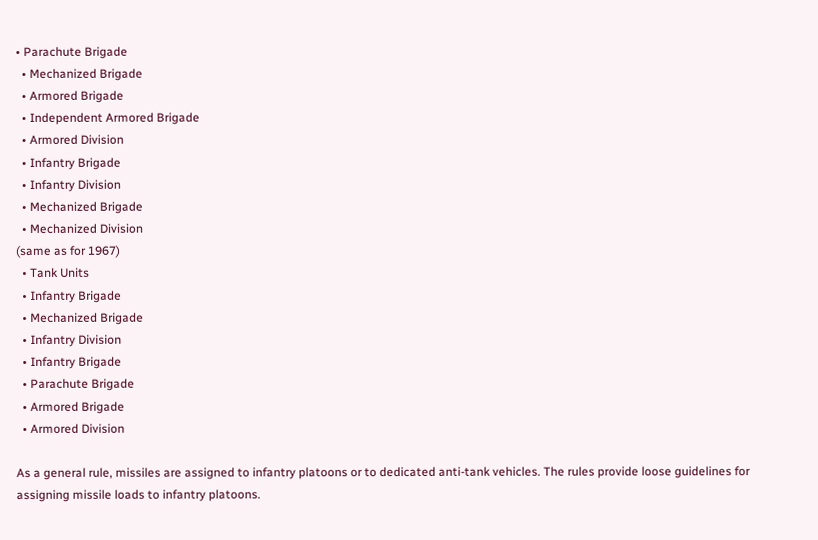• Parachute Brigade
  • Mechanized Brigade
  • Armored Brigade
  • Independent Armored Brigade
  • Armored Division
  • Infantry Brigade
  • Infantry Division
  • Mechanized Brigade
  • Mechanized Division
(same as for 1967)
  • Tank Units
  • Infantry Brigade
  • Mechanized Brigade
  • Infantry Division
  • Infantry Brigade
  • Parachute Brigade
  • Armored Brigade
  • Armored Division

As a general rule, missiles are assigned to infantry platoons or to dedicated anti-tank vehicles. The rules provide loose guidelines for assigning missile loads to infantry platoons.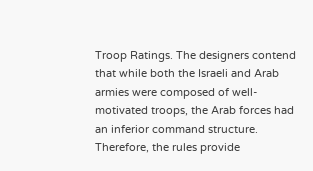Troop Ratings. The designers contend that while both the Israeli and Arab armies were composed of well-motivated troops, the Arab forces had an inferior command structure. Therefore, the rules provide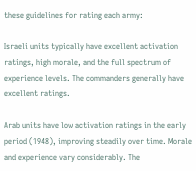these guidelines for rating each army:

Israeli units typically have excellent activation ratings, high morale, and the full spectrum of experience levels. The commanders generally have excellent ratings.

Arab units have low activation ratings in the early period (1948), improving steadily over time. Morale and experience vary considerably. The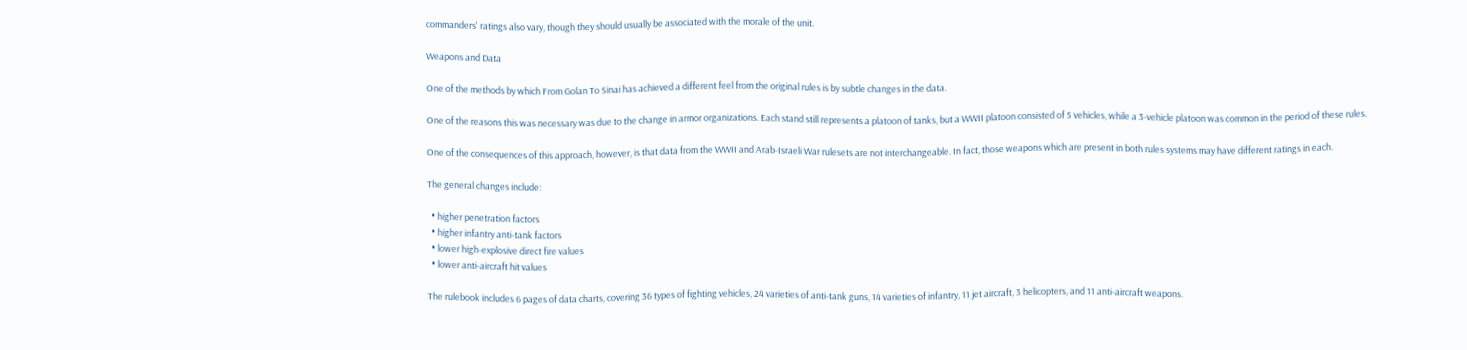commanders' ratings also vary, though they should usually be associated with the morale of the unit.

Weapons and Data

One of the methods by which From Golan To Sinai has achieved a different feel from the original rules is by subtle changes in the data.

One of the reasons this was necessary was due to the change in armor organizations. Each stand still represents a platoon of tanks, but a WWII platoon consisted of 5 vehicles, while a 3-vehicle platoon was common in the period of these rules.

One of the consequences of this approach, however, is that data from the WWII and Arab-Israeli War rulesets are not interchangeable. In fact, those weapons which are present in both rules systems may have different ratings in each.

The general changes include:

  • higher penetration factors
  • higher infantry anti-tank factors
  • lower high-explosive direct fire values
  • lower anti-aircraft hit values

The rulebook includes 6 pages of data charts, covering 36 types of fighting vehicles, 24 varieties of anti-tank guns, 14 varieties of infantry, 11 jet aircraft, 3 helicopters, and 11 anti-aircraft weapons.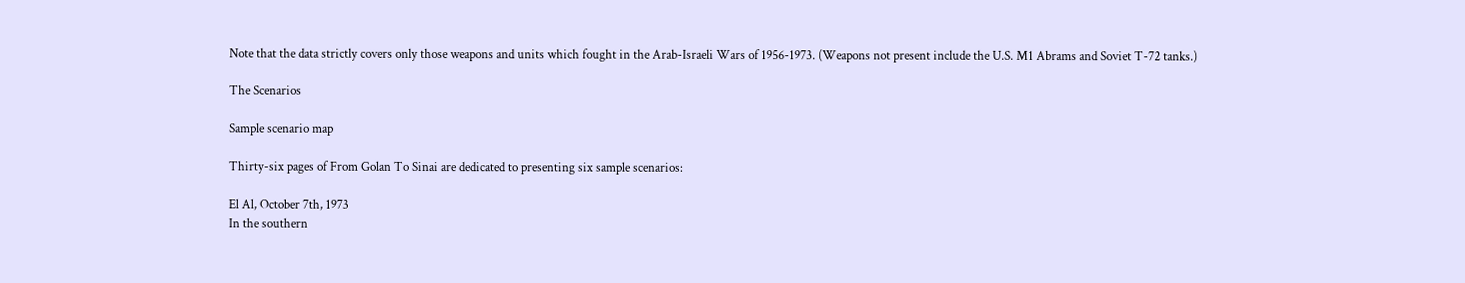Note that the data strictly covers only those weapons and units which fought in the Arab-Israeli Wars of 1956-1973. (Weapons not present include the U.S. M1 Abrams and Soviet T-72 tanks.)

The Scenarios

Sample scenario map

Thirty-six pages of From Golan To Sinai are dedicated to presenting six sample scenarios:

El Al, October 7th, 1973
In the southern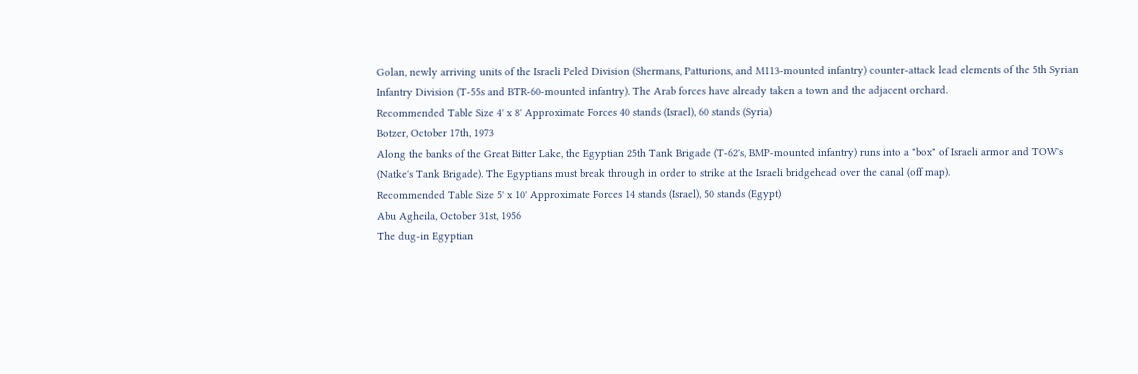Golan, newly arriving units of the Israeli Peled Division (Shermans, Patturions, and M113-mounted infantry) counter-attack lead elements of the 5th Syrian Infantry Division (T-55s and BTR-60-mounted infantry). The Arab forces have already taken a town and the adjacent orchard.
Recommended Table Size 4' x 8' Approximate Forces 40 stands (Israel), 60 stands (Syria)
Botzer, October 17th, 1973
Along the banks of the Great Bitter Lake, the Egyptian 25th Tank Brigade (T-62's, BMP-mounted infantry) runs into a "box" of Israeli armor and TOW's (Natke's Tank Brigade). The Egyptians must break through in order to strike at the Israeli bridgehead over the canal (off map).
Recommended Table Size 5' x 10' Approximate Forces 14 stands (Israel), 50 stands (Egypt)
Abu Agheila, October 31st, 1956
The dug-in Egyptian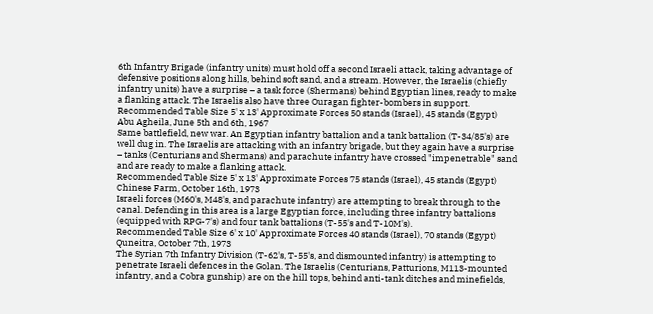6th Infantry Brigade (infantry units) must hold off a second Israeli attack, taking advantage of defensive positions along hills, behind soft sand, and a stream. However, the Israelis (chiefly infantry units) have a surprise – a task force (Shermans) behind Egyptian lines, ready to make a flanking attack. The Israelis also have three Ouragan fighter-bombers in support.
Recommended Table Size 5' x 13' Approximate Forces 50 stands (Israel), 45 stands (Egypt)
Abu Agheila, June 5th and 6th, 1967
Same battlefield, new war. An Egyptian infantry battalion and a tank battalion (T-34/85's) are well dug in. The Israelis are attacking with an infantry brigade, but they again have a surprise – tanks (Centurians and Shermans) and parachute infantry have crossed "impenetrable" sand and are ready to make a flanking attack.
Recommended Table Size 5' x 13' Approximate Forces 75 stands (Israel), 45 stands (Egypt)
Chinese Farm, October 16th, 1973
Israeli forces (M60's, M48's, and parachute infantry) are attempting to break through to the canal. Defending in this area is a large Egyptian force, including three infantry battalions (equipped with RPG-7's) and four tank battalions (T-55's and T-10M's).
Recommended Table Size 6' x 10' Approximate Forces 40 stands (Israel), 70 stands (Egypt)
Quneitra, October 7th, 1973
The Syrian 7th Infantry Division (T-62's, T-55's, and dismounted infantry) is attempting to penetrate Israeli defences in the Golan. The Israelis (Centurians, Patturions, M113-mounted infantry, and a Cobra gunship) are on the hill tops, behind anti-tank ditches and minefields,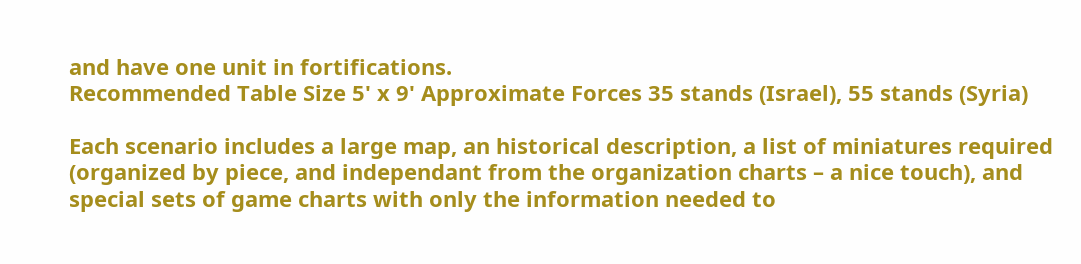and have one unit in fortifications.
Recommended Table Size 5' x 9' Approximate Forces 35 stands (Israel), 55 stands (Syria)

Each scenario includes a large map, an historical description, a list of miniatures required (organized by piece, and independant from the organization charts – a nice touch), and special sets of game charts with only the information needed to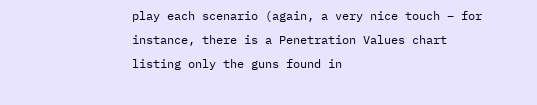play each scenario (again, a very nice touch – for instance, there is a Penetration Values chart listing only the guns found in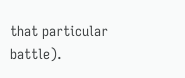that particular battle).